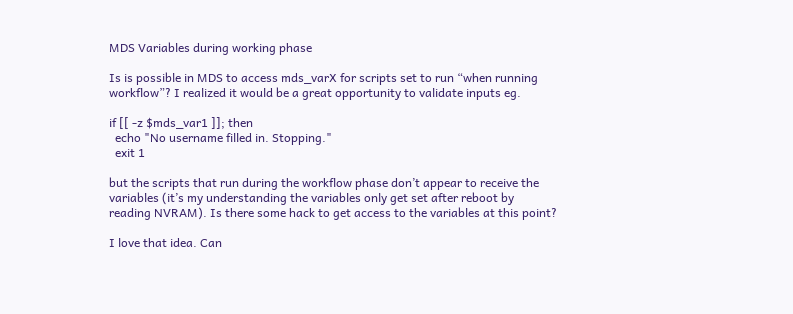MDS Variables during working phase

Is is possible in MDS to access mds_varX for scripts set to run “when running workflow”? I realized it would be a great opportunity to validate inputs eg.

if [[ -z $mds_var1 ]]; then
  echo "No username filled in. Stopping."
  exit 1

but the scripts that run during the workflow phase don’t appear to receive the variables (it’s my understanding the variables only get set after reboot by reading NVRAM). Is there some hack to get access to the variables at this point?

I love that idea. Can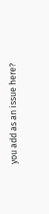you add as an issue here?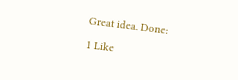Great idea. Done:

1 Like